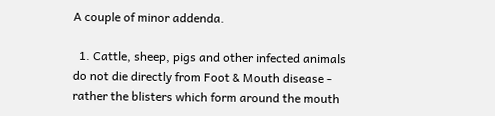A couple of minor addenda.

  1. Cattle, sheep, pigs and other infected animals do not die directly from Foot & Mouth disease - rather the blisters which form around the mouth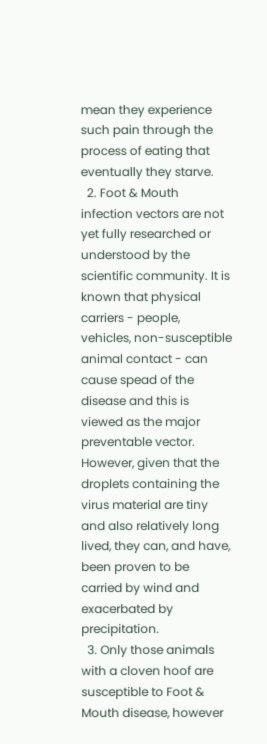mean they experience such pain through the process of eating that eventually they starve.
  2. Foot & Mouth infection vectors are not yet fully researched or understood by the scientific community. It is known that physical carriers - people, vehicles, non-susceptible animal contact - can cause spead of the disease and this is viewed as the major preventable vector. However, given that the droplets containing the virus material are tiny and also relatively long lived, they can, and have, been proven to be carried by wind and exacerbated by precipitation.
  3. Only those animals with a cloven hoof are susceptible to Foot & Mouth disease, however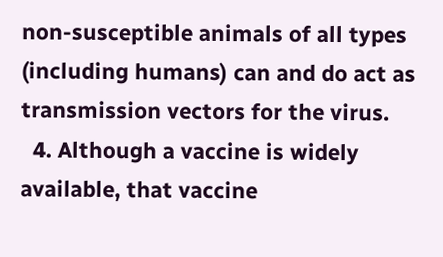non-susceptible animals of all types (including humans) can and do act as transmission vectors for the virus.
  4. Although a vaccine is widely available, that vaccine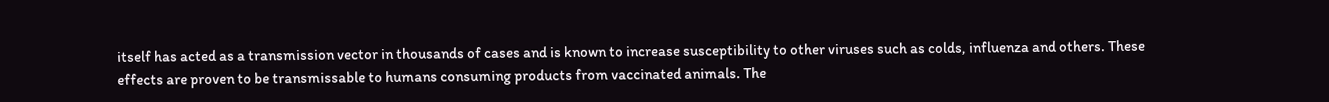itself has acted as a transmission vector in thousands of cases and is known to increase susceptibility to other viruses such as colds, influenza and others. These effects are proven to be transmissable to humans consuming products from vaccinated animals. The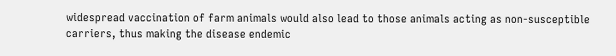widespread vaccination of farm animals would also lead to those animals acting as non-susceptible carriers, thus making the disease endemic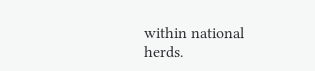within national herds.